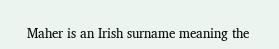Maher is an Irish surname meaning the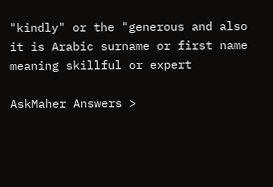"kindly" or the "generous and also it is Arabic surname or first name meaning skillful or expert

AskMaher Answers >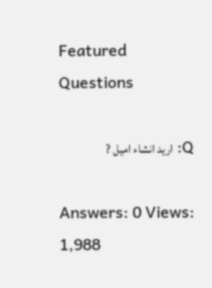Featured Questions

Q: اريد انشاء اميل ?

Answers: 0 Views: 1,988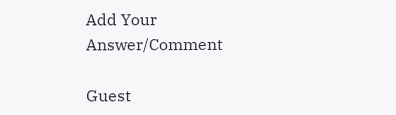Add Your Answer/Comment

Guest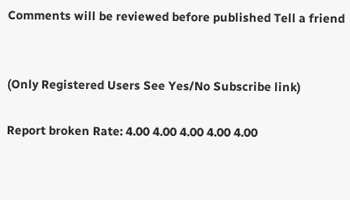Comments will be reviewed before published Tell a friend


(Only Registered Users See Yes/No Subscribe link)

Report broken Rate: 4.00 4.00 4.00 4.00 4.00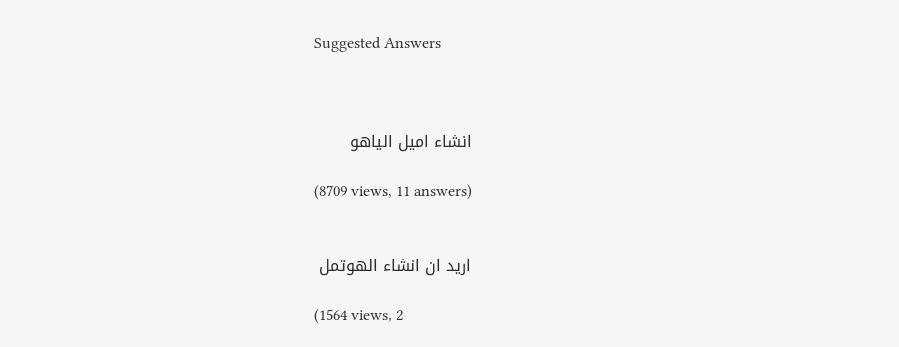Suggested Answers



انشاء اميل الياهو

(8709 views, 11 answers)


اريد ان انشاء الهوتمل

(1564 views, 2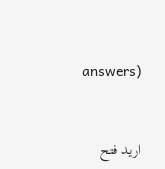answers)


اريد فتح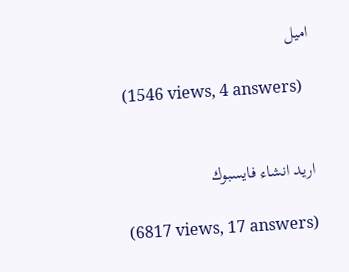اميل

(1546 views, 4 answers)


اريد انشاء فايسبوك

(6817 views, 17 answers)